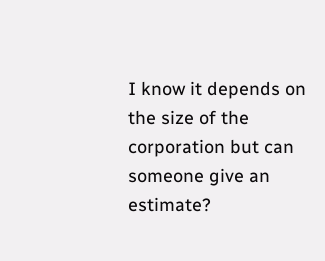I know it depends on the size of the corporation but can someone give an estimate?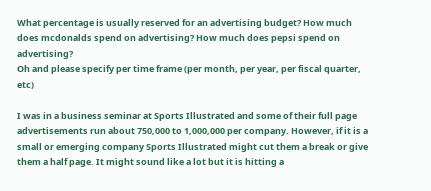What percentage is usually reserved for an advertising budget? How much does mcdonalds spend on advertising? How much does pepsi spend on advertising?
Oh and please specify per time frame (per month, per year, per fiscal quarter, etc)

I was in a business seminar at Sports Illustrated and some of their full page advertisements run about 750,000 to 1,000,000 per company. However, if it is a small or emerging company Sports Illustrated might cut them a break or give them a half page. It might sound like a lot but it is hitting a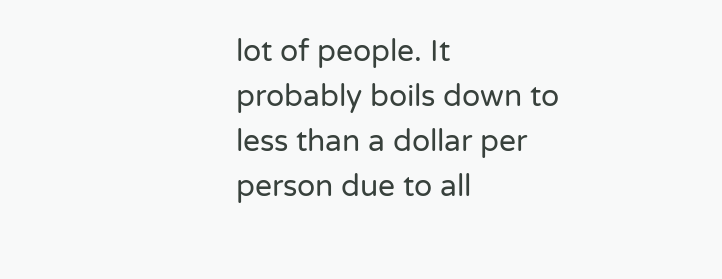lot of people. It probably boils down to less than a dollar per person due to all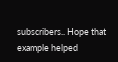subscribers.. Hope that example helped